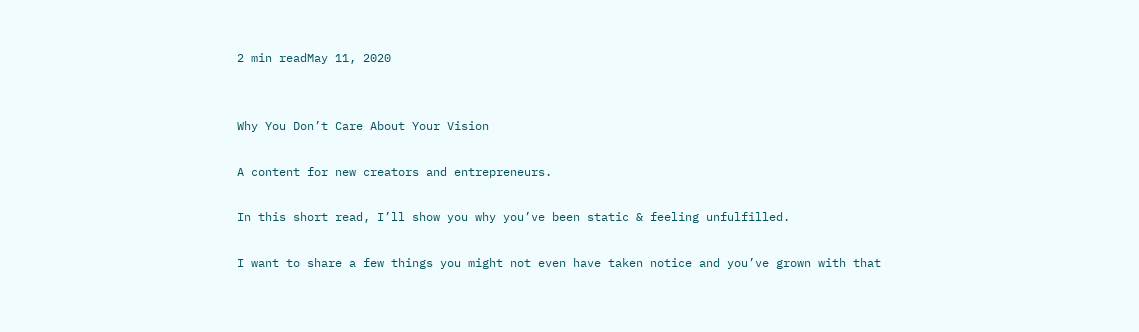2 min readMay 11, 2020


Why You Don’t Care About Your Vision

A content for new creators and entrepreneurs.

In this short read, I’ll show you why you’ve been static & feeling unfulfilled.

I want to share a few things you might not even have taken notice and you’ve grown with that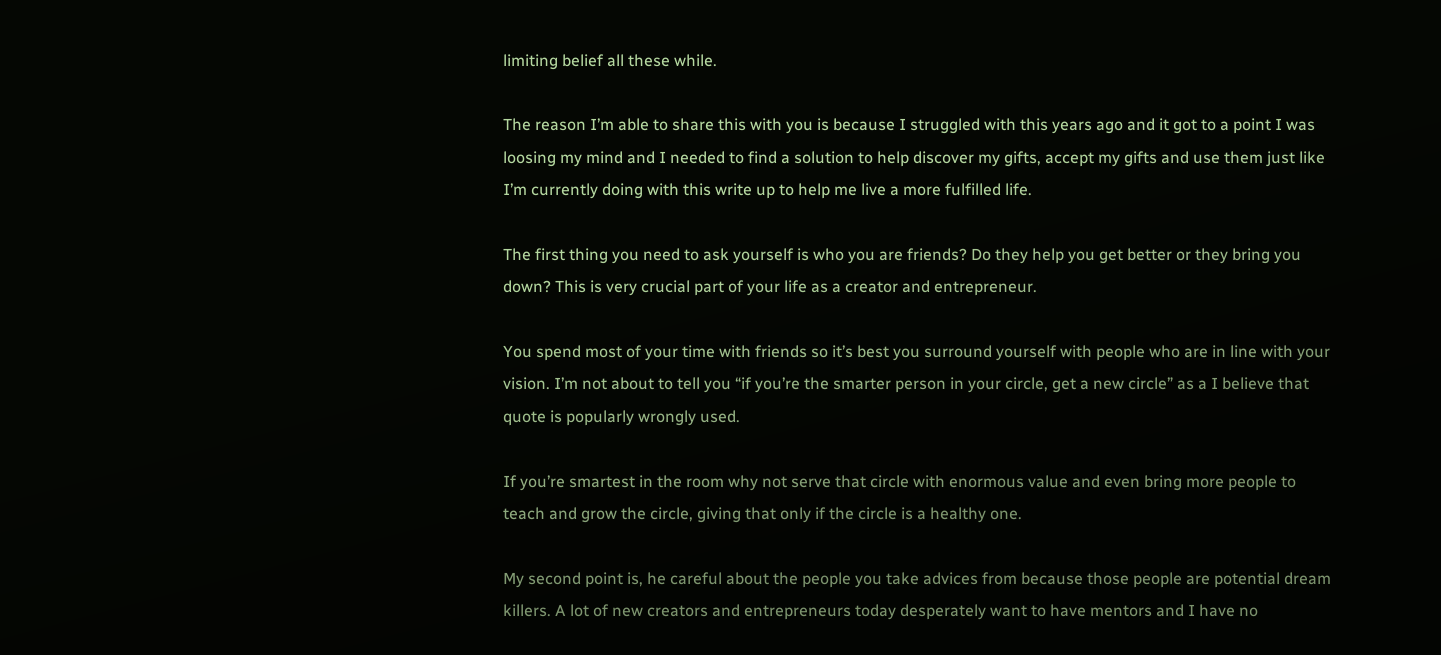limiting belief all these while.

The reason I’m able to share this with you is because I struggled with this years ago and it got to a point I was loosing my mind and I needed to find a solution to help discover my gifts, accept my gifts and use them just like I’m currently doing with this write up to help me live a more fulfilled life.

The first thing you need to ask yourself is who you are friends? Do they help you get better or they bring you down? This is very crucial part of your life as a creator and entrepreneur.

You spend most of your time with friends so it’s best you surround yourself with people who are in line with your vision. I’m not about to tell you “if you’re the smarter person in your circle, get a new circle” as a I believe that quote is popularly wrongly used.

If you’re smartest in the room why not serve that circle with enormous value and even bring more people to teach and grow the circle, giving that only if the circle is a healthy one.

My second point is, he careful about the people you take advices from because those people are potential dream killers. A lot of new creators and entrepreneurs today desperately want to have mentors and I have no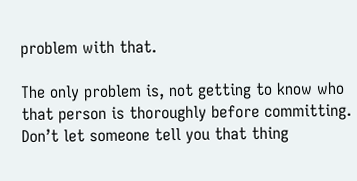problem with that.

The only problem is, not getting to know who that person is thoroughly before committing. Don’t let someone tell you that thing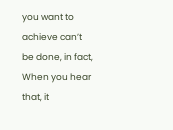you want to achieve can’t be done, in fact, When you hear that, it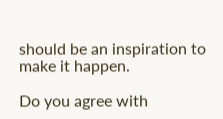should be an inspiration to make it happen.

Do you agree with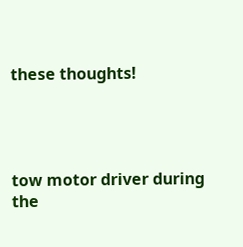these thoughts!




tow motor driver during the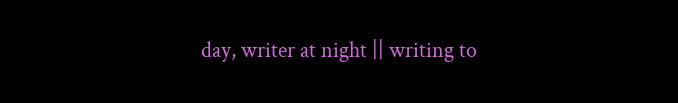day, writer at night || writing to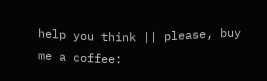help you think || please, buy me a coffee: